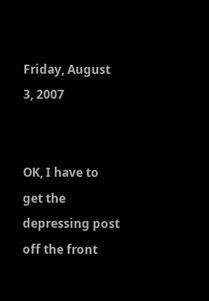Friday, August 3, 2007


OK, I have to get the depressing post off the front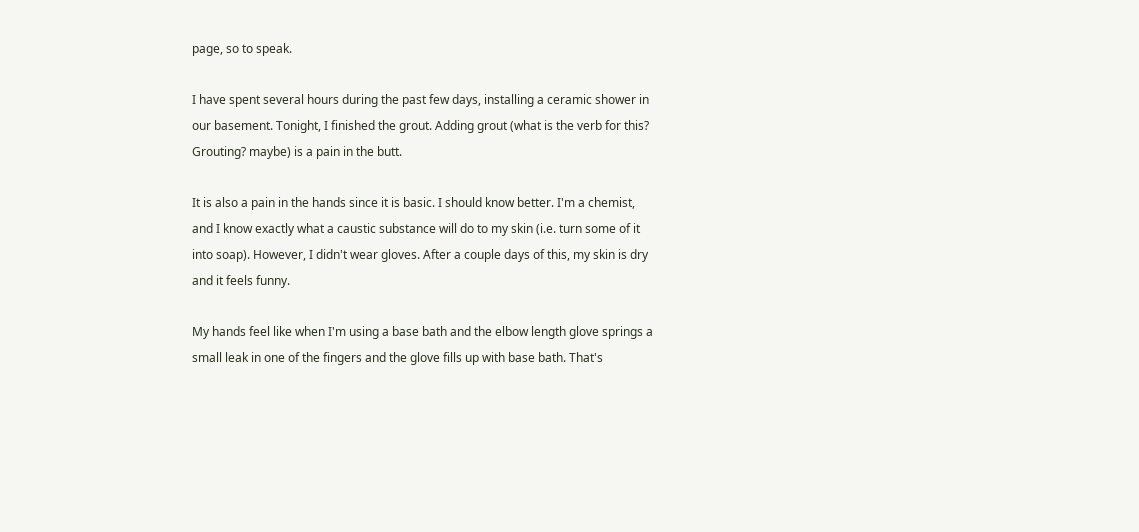page, so to speak.

I have spent several hours during the past few days, installing a ceramic shower in our basement. Tonight, I finished the grout. Adding grout (what is the verb for this? Grouting? maybe) is a pain in the butt.

It is also a pain in the hands since it is basic. I should know better. I'm a chemist, and I know exactly what a caustic substance will do to my skin (i.e. turn some of it into soap). However, I didn't wear gloves. After a couple days of this, my skin is dry and it feels funny.

My hands feel like when I'm using a base bath and the elbow length glove springs a small leak in one of the fingers and the glove fills up with base bath. That's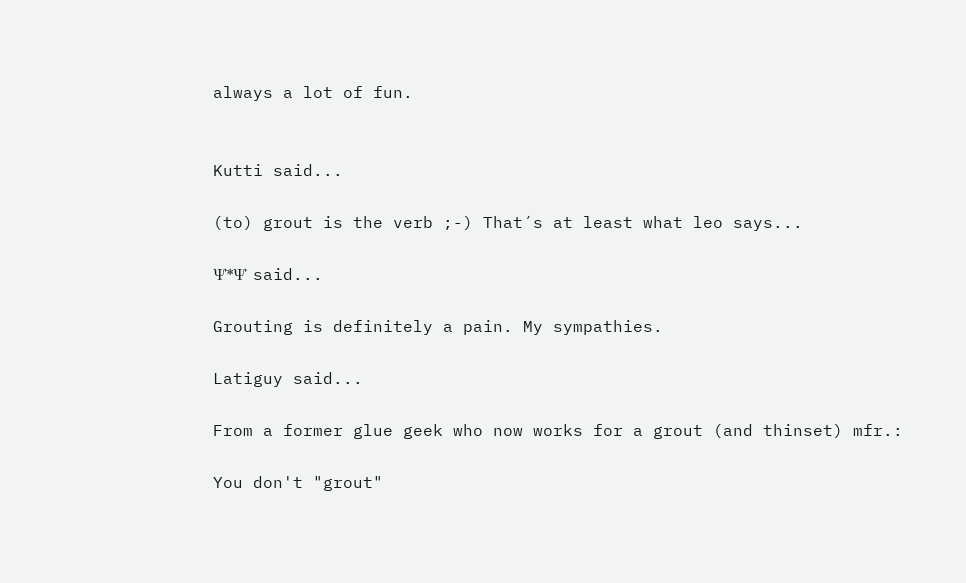always a lot of fun.


Kutti said...

(to) grout is the verb ;-) That´s at least what leo says...

Ψ*Ψ said...

Grouting is definitely a pain. My sympathies.

Latiguy said...

From a former glue geek who now works for a grout (and thinset) mfr.:

You don't "grout"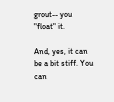grout-- you "float" it.

And, yes, it can be a bit stiff. You can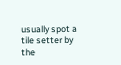usually spot a tile setter by the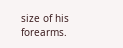size of his forearms.